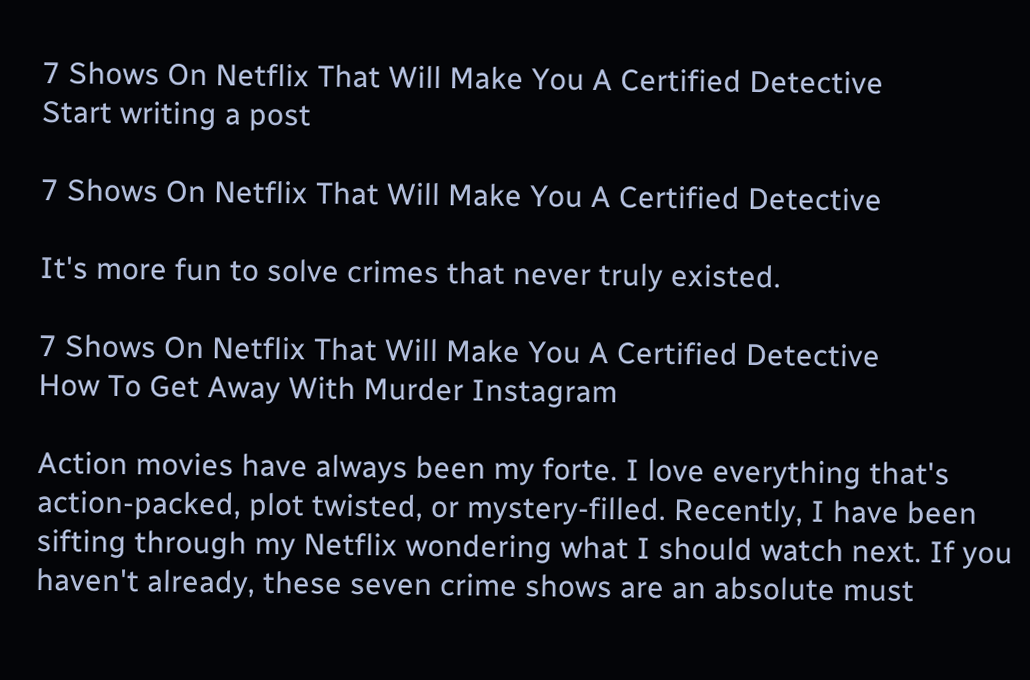7 Shows On Netflix That Will Make You A Certified Detective
Start writing a post

7 Shows On Netflix That Will Make You A Certified Detective

It's more fun to solve crimes that never truly existed.

7 Shows On Netflix That Will Make You A Certified Detective
How To Get Away With Murder Instagram

Action movies have always been my forte. I love everything that's action-packed, plot twisted, or mystery-filled. Recently, I have been sifting through my Netflix wondering what I should watch next. If you haven't already, these seven crime shows are an absolute must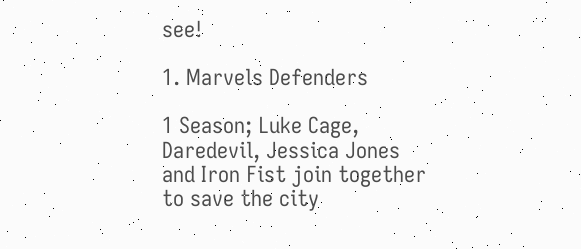see!

1. Marvels Defenders

1 Season; Luke Cage, Daredevil, Jessica Jones and Iron Fist join together to save the city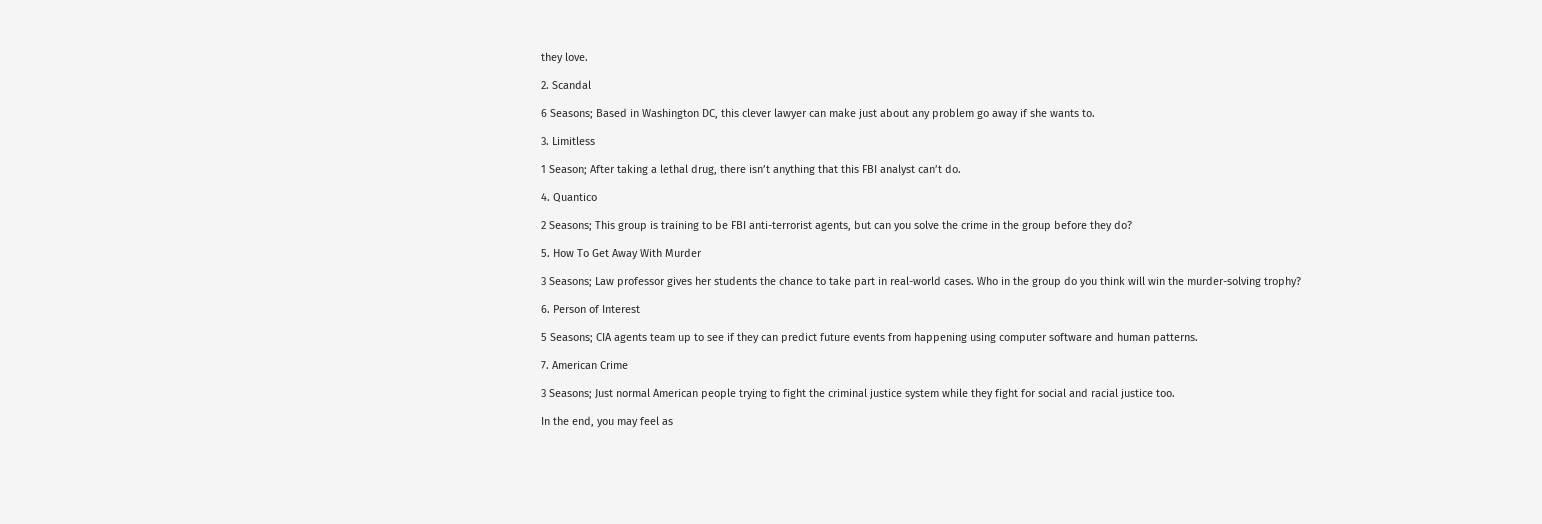they love.

2. Scandal

6 Seasons; Based in Washington DC, this clever lawyer can make just about any problem go away if she wants to.

3. Limitless

1 Season; After taking a lethal drug, there isn’t anything that this FBI analyst can’t do.

4. Quantico

2 Seasons; This group is training to be FBI anti-terrorist agents, but can you solve the crime in the group before they do?

5. How To Get Away With Murder

3 Seasons; Law professor gives her students the chance to take part in real-world cases. Who in the group do you think will win the murder-solving trophy?

6. Person of Interest

5 Seasons; CIA agents team up to see if they can predict future events from happening using computer software and human patterns.

7. American Crime

3 Seasons; Just normal American people trying to fight the criminal justice system while they fight for social and racial justice too.

In the end, you may feel as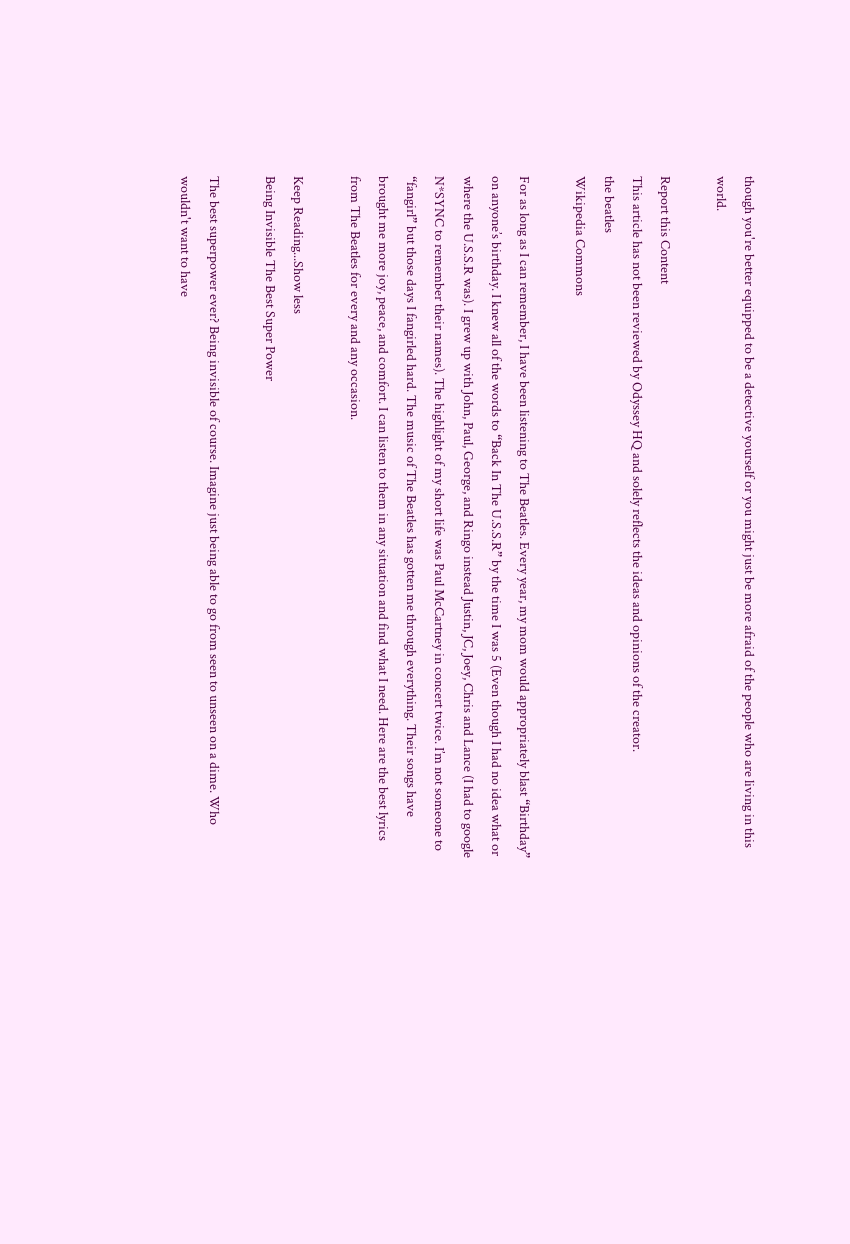though you're better equipped to be a detective yourself or you might just be more afraid of the people who are living in this world.

Report this Content
This article has not been reviewed by Odyssey HQ and solely reflects the ideas and opinions of the creator.
the beatles
Wikipedia Commons

For as long as I can remember, I have been listening to The Beatles. Every year, my mom would appropriately blast “Birthday” on anyone’s birthday. I knew all of the words to “Back In The U.S.S.R” by the time I was 5 (Even though I had no idea what or where the U.S.S.R was). I grew up with John, Paul, George, and Ringo instead Justin, JC, Joey, Chris and Lance (I had to google N*SYNC to remember their names). The highlight of my short life was Paul McCartney in concert twice. I’m not someone to “fangirl” but those days I fangirled hard. The music of The Beatles has gotten me through everything. Their songs have brought me more joy, peace, and comfort. I can listen to them in any situation and find what I need. Here are the best lyrics from The Beatles for every and any occasion.

Keep Reading...Show less
Being Invisible The Best Super Power

The best superpower ever? Being invisible of course. Imagine just being able to go from seen to unseen on a dime. Who wouldn't want to have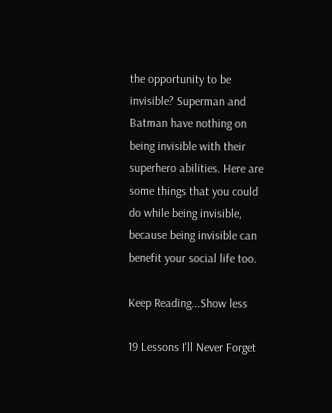the opportunity to be invisible? Superman and Batman have nothing on being invisible with their superhero abilities. Here are some things that you could do while being invisible, because being invisible can benefit your social life too.

Keep Reading...Show less

19 Lessons I'll Never Forget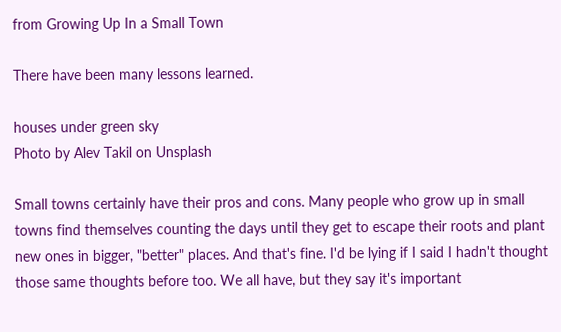from Growing Up In a Small Town

There have been many lessons learned.

houses under green sky
Photo by Alev Takil on Unsplash

Small towns certainly have their pros and cons. Many people who grow up in small towns find themselves counting the days until they get to escape their roots and plant new ones in bigger, "better" places. And that's fine. I'd be lying if I said I hadn't thought those same thoughts before too. We all have, but they say it's important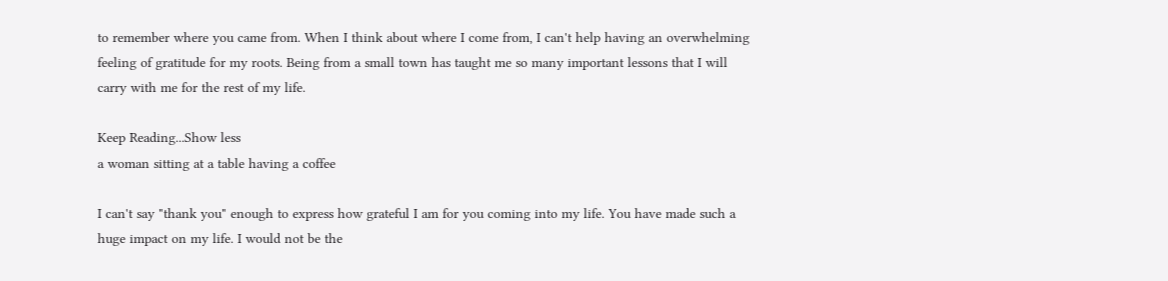to remember where you came from. When I think about where I come from, I can't help having an overwhelming feeling of gratitude for my roots. Being from a small town has taught me so many important lessons that I will carry with me for the rest of my life.

Keep Reading...Show less
a woman sitting at a table having a coffee

I can't say "thank you" enough to express how grateful I am for you coming into my life. You have made such a huge impact on my life. I would not be the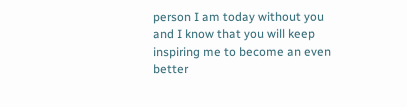person I am today without you and I know that you will keep inspiring me to become an even better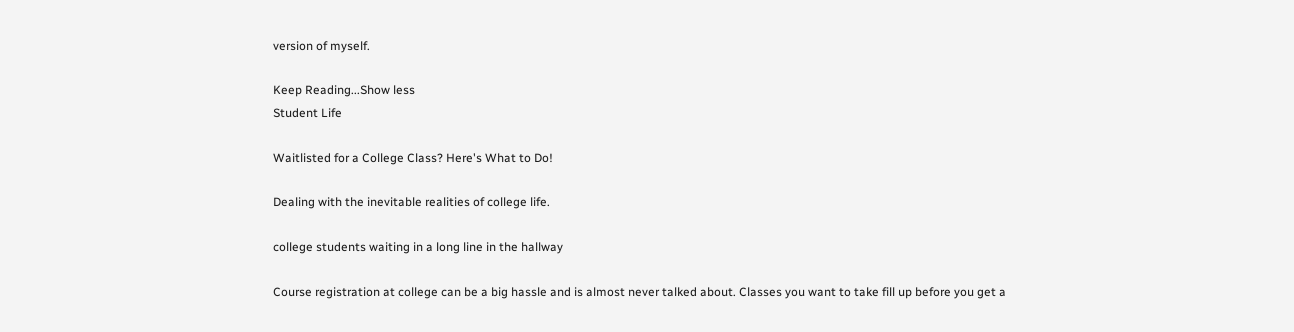version of myself.

Keep Reading...Show less
Student Life

Waitlisted for a College Class? Here's What to Do!

Dealing with the inevitable realities of college life.

college students waiting in a long line in the hallway

Course registration at college can be a big hassle and is almost never talked about. Classes you want to take fill up before you get a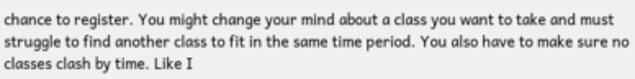chance to register. You might change your mind about a class you want to take and must struggle to find another class to fit in the same time period. You also have to make sure no classes clash by time. Like I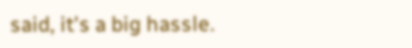said, it's a big hassle.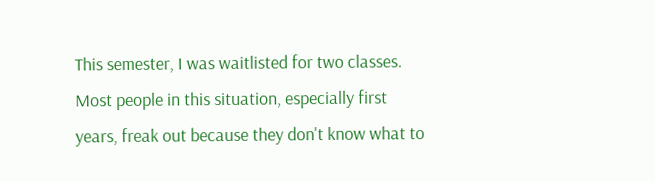This semester, I was waitlisted for two classes. Most people in this situation, especially first years, freak out because they don't know what to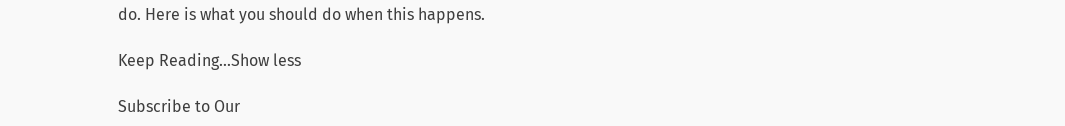do. Here is what you should do when this happens.

Keep Reading...Show less

Subscribe to Our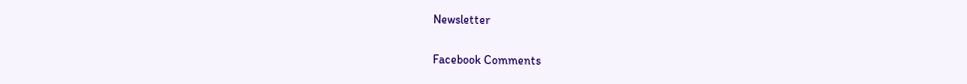Newsletter

Facebook Comments